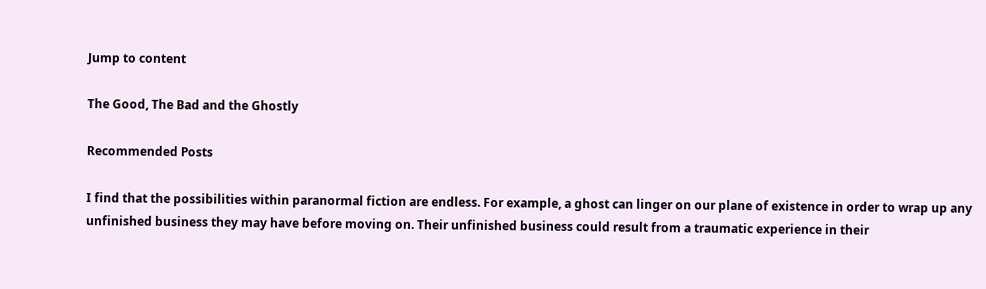Jump to content

The Good, The Bad and the Ghostly

Recommended Posts

I find that the possibilities within paranormal fiction are endless. For example, a ghost can linger on our plane of existence in order to wrap up any unfinished business they may have before moving on. Their unfinished business could result from a traumatic experience in their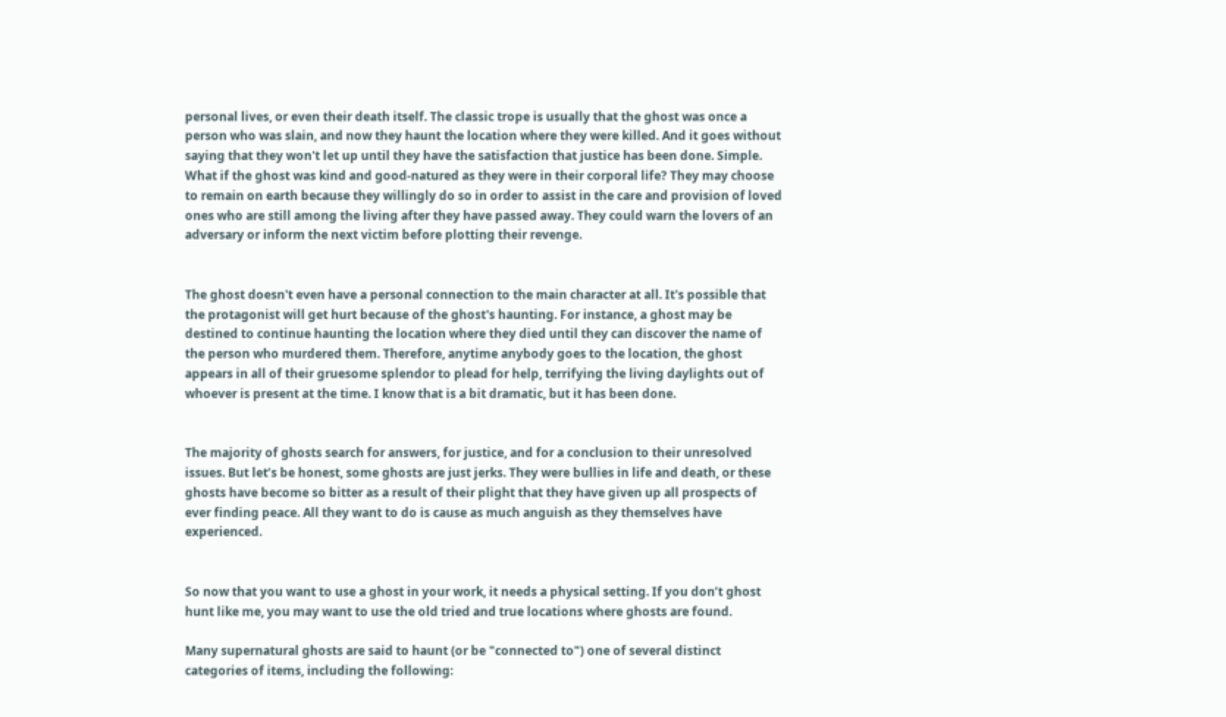personal lives, or even their death itself. The classic trope is usually that the ghost was once a person who was slain, and now they haunt the location where they were killed. And it goes without saying that they won't let up until they have the satisfaction that justice has been done. Simple. What if the ghost was kind and good-natured as they were in their corporal life? They may choose to remain on earth because they willingly do so in order to assist in the care and provision of loved ones who are still among the living after they have passed away. They could warn the lovers of an adversary or inform the next victim before plotting their revenge.


The ghost doesn't even have a personal connection to the main character at all. It's possible that the protagonist will get hurt because of the ghost's haunting. For instance, a ghost may be destined to continue haunting the location where they died until they can discover the name of the person who murdered them. Therefore, anytime anybody goes to the location, the ghost appears in all of their gruesome splendor to plead for help, terrifying the living daylights out of whoever is present at the time. I know that is a bit dramatic, but it has been done.


The majority of ghosts search for answers, for justice, and for a conclusion to their unresolved issues. But let’s be honest, some ghosts are just jerks. They were bullies in life and death, or these ghosts have become so bitter as a result of their plight that they have given up all prospects of ever finding peace. All they want to do is cause as much anguish as they themselves have experienced.


So now that you want to use a ghost in your work, it needs a physical setting. If you don’t ghost hunt like me, you may want to use the old tried and true locations where ghosts are found.

Many supernatural ghosts are said to haunt (or be "connected to") one of several distinct categories of items, including the following: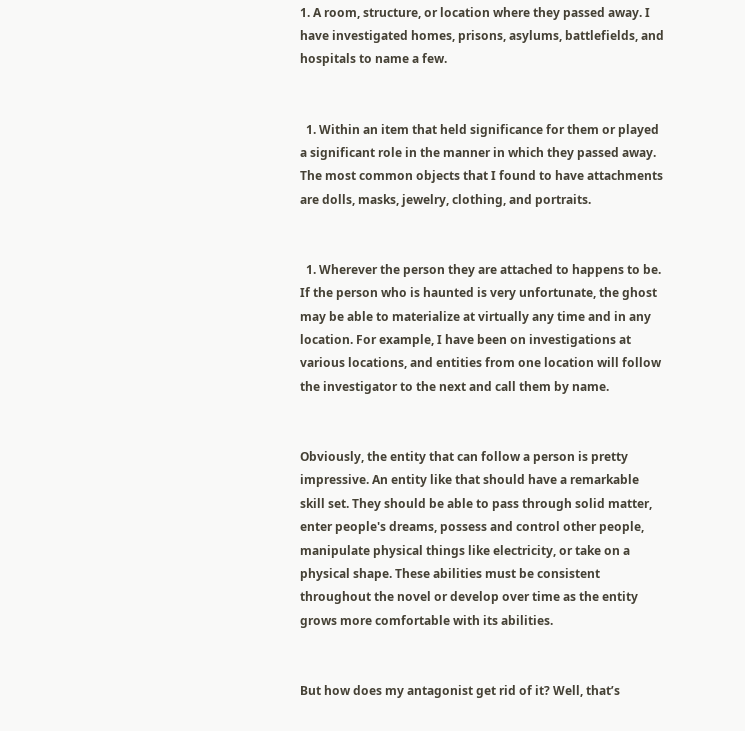1. A room, structure, or location where they passed away. I have investigated homes, prisons, asylums, battlefields, and hospitals to name a few.


  1. Within an item that held significance for them or played a significant role in the manner in which they passed away. The most common objects that I found to have attachments are dolls, masks, jewelry, clothing, and portraits.


  1. Wherever the person they are attached to happens to be. If the person who is haunted is very unfortunate, the ghost may be able to materialize at virtually any time and in any location. For example, I have been on investigations at various locations, and entities from one location will follow the investigator to the next and call them by name.


Obviously, the entity that can follow a person is pretty impressive. An entity like that should have a remarkable skill set. They should be able to pass through solid matter, enter people's dreams, possess and control other people, manipulate physical things like electricity, or take on a physical shape. These abilities must be consistent throughout the novel or develop over time as the entity grows more comfortable with its abilities.


But how does my antagonist get rid of it? Well, that’s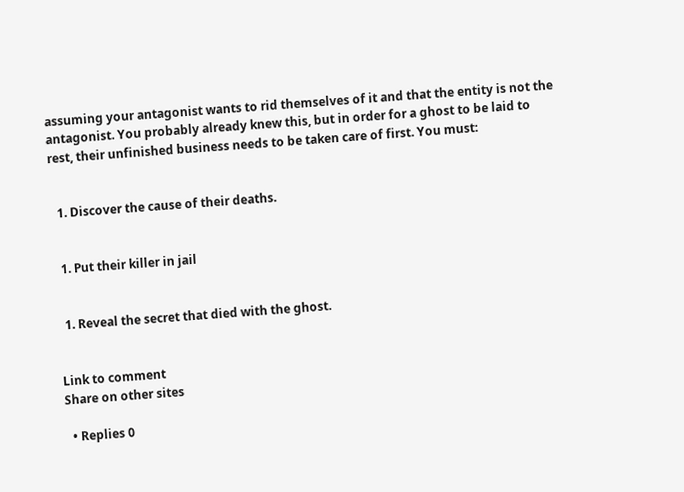assuming your antagonist wants to rid themselves of it and that the entity is not the antagonist. You probably already knew this, but in order for a ghost to be laid to rest, their unfinished business needs to be taken care of first. You must:


  1. Discover the cause of their deaths.


  1. Put their killer in jail


  1. Reveal the secret that died with the ghost.


Link to comment
Share on other sites

  • Replies 0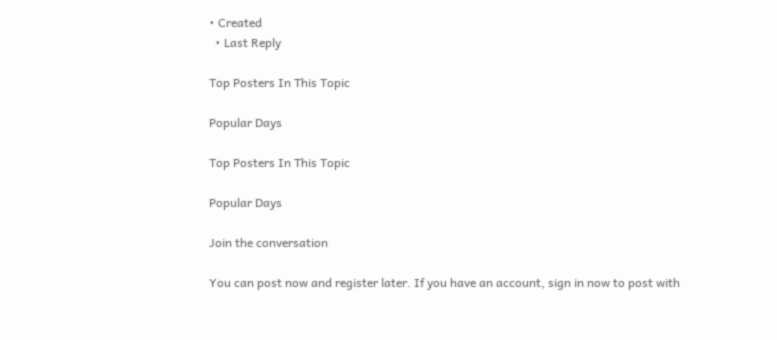• Created
  • Last Reply

Top Posters In This Topic

Popular Days

Top Posters In This Topic

Popular Days

Join the conversation

You can post now and register later. If you have an account, sign in now to post with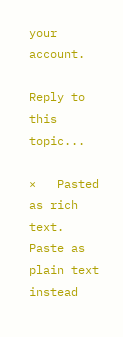your account.

Reply to this topic...

×   Pasted as rich text.   Paste as plain text instead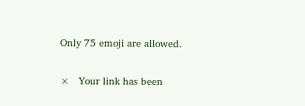Only 75 emoji are allowed.

×   Your link has been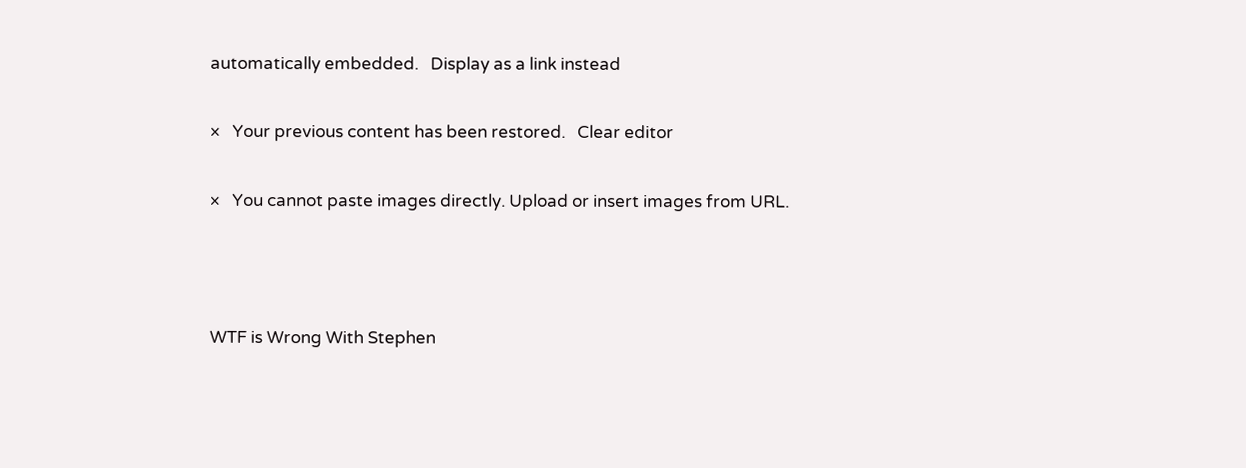automatically embedded.   Display as a link instead

×   Your previous content has been restored.   Clear editor

×   You cannot paste images directly. Upload or insert images from URL.



WTF is Wrong With Stephen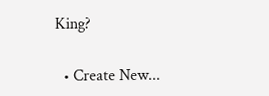King?

  • Create New...